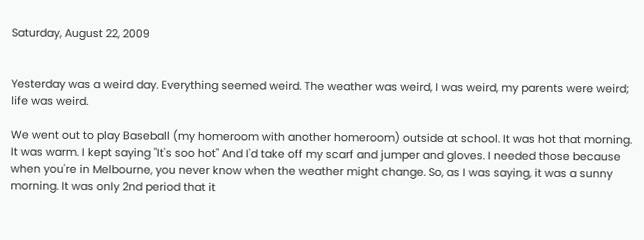Saturday, August 22, 2009


Yesterday was a weird day. Everything seemed weird. The weather was weird, I was weird, my parents were weird; life was weird.

We went out to play Baseball (my homeroom with another homeroom) outside at school. It was hot that morning. It was warm. I kept saying "It's soo hot" And I'd take off my scarf and jumper and gloves. I needed those because when you're in Melbourne, you never know when the weather might change. So, as I was saying, it was a sunny morning. It was only 2nd period that it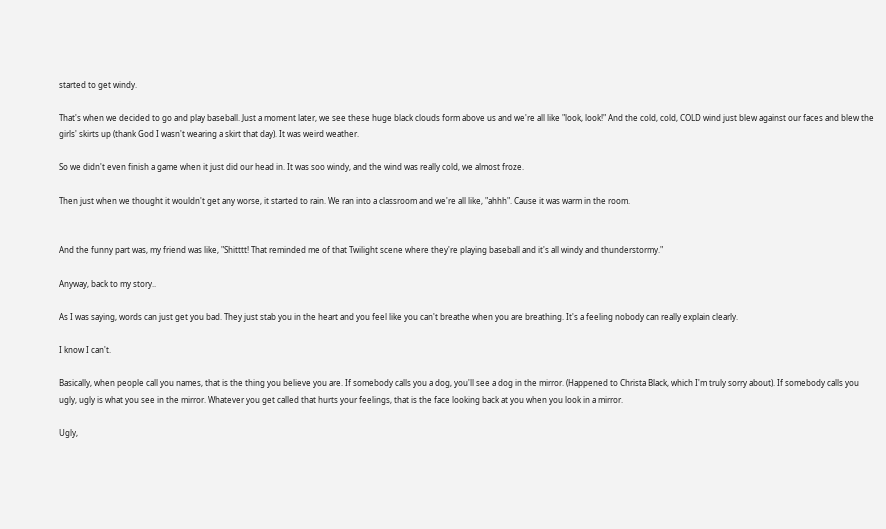started to get windy.

That's when we decided to go and play baseball. Just a moment later, we see these huge black clouds form above us and we're all like "look, look!" And the cold, cold, COLD wind just blew against our faces and blew the girls' skirts up (thank God I wasn't wearing a skirt that day). It was weird weather.

So we didn't even finish a game when it just did our head in. It was soo windy, and the wind was really cold, we almost froze.

Then just when we thought it wouldn't get any worse, it started to rain. We ran into a classroom and we're all like, "ahhh". Cause it was warm in the room.


And the funny part was, my friend was like, "Shitttt! That reminded me of that Twilight scene where they're playing baseball and it's all windy and thunderstormy."

Anyway, back to my story..

As I was saying, words can just get you bad. They just stab you in the heart and you feel like you can't breathe when you are breathing. It's a feeling nobody can really explain clearly.

I know I can't.

Basically, when people call you names, that is the thing you believe you are. If somebody calls you a dog, you'll see a dog in the mirror. (Happened to Christa Black, which I'm truly sorry about). If somebody calls you ugly, ugly is what you see in the mirror. Whatever you get called that hurts your feelings, that is the face looking back at you when you look in a mirror.

Ugly,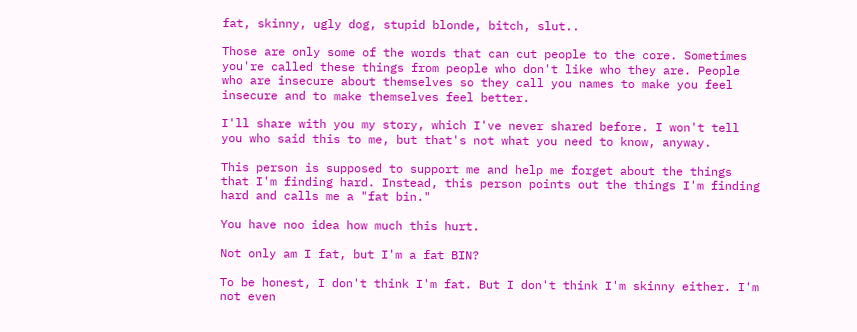fat, skinny, ugly dog, stupid blonde, bitch, slut..

Those are only some of the words that can cut people to the core. Sometimes you're called these things from people who don't like who they are. People who are insecure about themselves so they call you names to make you feel insecure and to make themselves feel better.

I'll share with you my story, which I've never shared before. I won't tell you who said this to me, but that's not what you need to know, anyway.

This person is supposed to support me and help me forget about the things that I'm finding hard. Instead, this person points out the things I'm finding hard and calls me a "fat bin."

You have noo idea how much this hurt.

Not only am I fat, but I'm a fat BIN?

To be honest, I don't think I'm fat. But I don't think I'm skinny either. I'm not even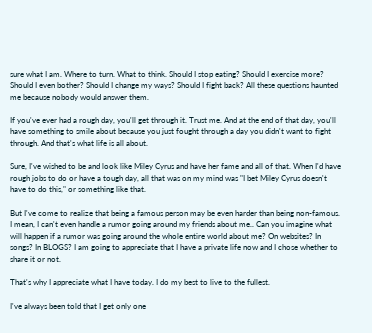sure what I am. Where to turn. What to think. Should I stop eating? Should I exercise more? Should I even bother? Should I change my ways? Should I fight back? All these questions haunted me because nobody would answer them.

If you've ever had a rough day, you'll get through it. Trust me. And at the end of that day, you'll have something to smile about because you just fought through a day you didn't want to fight through. And that's what life is all about.

Sure, I've wished to be and look like Miley Cyrus and have her fame and all of that. When I'd have rough jobs to do or have a tough day, all that was on my mind was "I bet Miley Cyrus doesn't have to do this," or something like that.

But I've come to realize that being a famous person may be even harder than being non-famous. I mean, I can't even handle a rumor going around my friends about me.. Can you imagine what will happen if a rumor was going around the whole entire world about me? On websites? In songs? In BLOGS? I am going to appreciate that I have a private life now and I chose whether to share it or not.

That's why I appreciate what I have today. I do my best to live to the fullest.

I've always been told that I get only one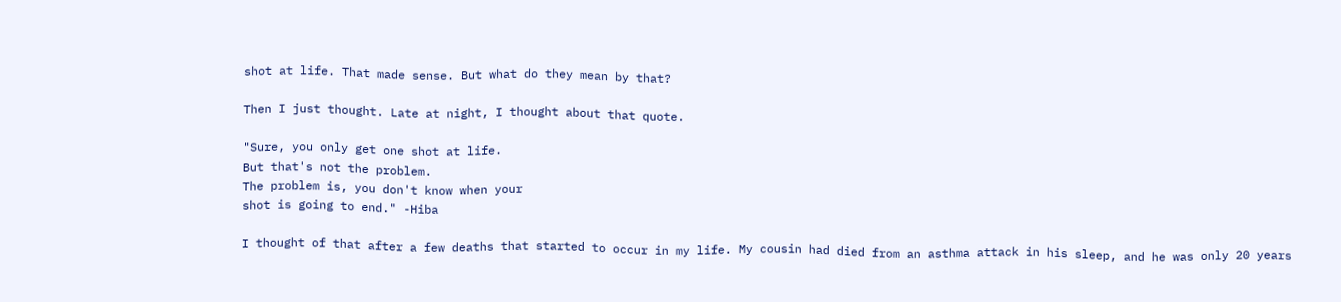shot at life. That made sense. But what do they mean by that?

Then I just thought. Late at night, I thought about that quote.

"Sure, you only get one shot at life.
But that's not the problem.
The problem is, you don't know when your
shot is going to end." -Hiba

I thought of that after a few deaths that started to occur in my life. My cousin had died from an asthma attack in his sleep, and he was only 20 years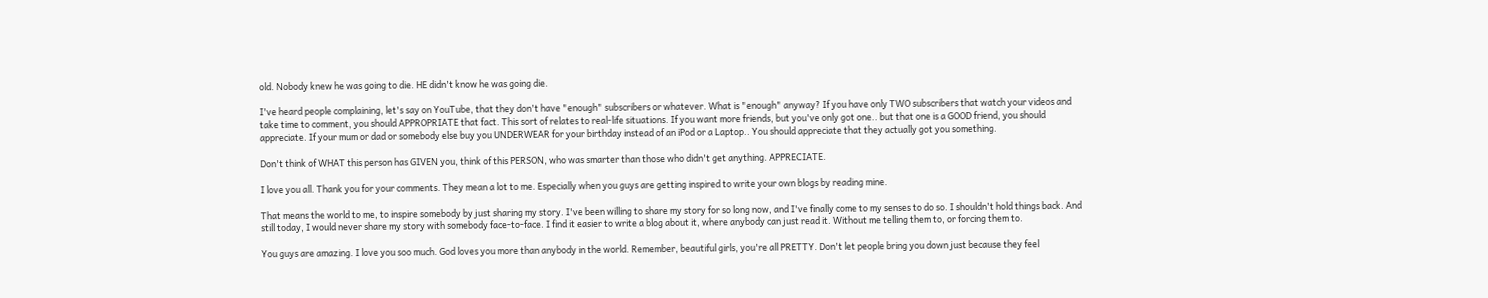old. Nobody knew he was going to die. HE didn't know he was going die.

I've heard people complaining, let's say on YouTube, that they don't have "enough" subscribers or whatever. What is "enough" anyway? If you have only TWO subscribers that watch your videos and take time to comment, you should APPROPRIATE that fact. This sort of relates to real-life situations. If you want more friends, but you've only got one.. but that one is a GOOD friend, you should appreciate. If your mum or dad or somebody else buy you UNDERWEAR for your birthday instead of an iPod or a Laptop.. You should appreciate that they actually got you something.

Don't think of WHAT this person has GIVEN you, think of this PERSON, who was smarter than those who didn't get anything. APPRECIATE.

I love you all. Thank you for your comments. They mean a lot to me. Especially when you guys are getting inspired to write your own blogs by reading mine.

That means the world to me, to inspire somebody by just sharing my story. I've been willing to share my story for so long now, and I've finally come to my senses to do so. I shouldn't hold things back. And still today, I would never share my story with somebody face-to-face. I find it easier to write a blog about it, where anybody can just read it. Without me telling them to, or forcing them to.

You guys are amazing. I love you soo much. God loves you more than anybody in the world. Remember, beautiful girls, you're all PRETTY. Don't let people bring you down just because they feel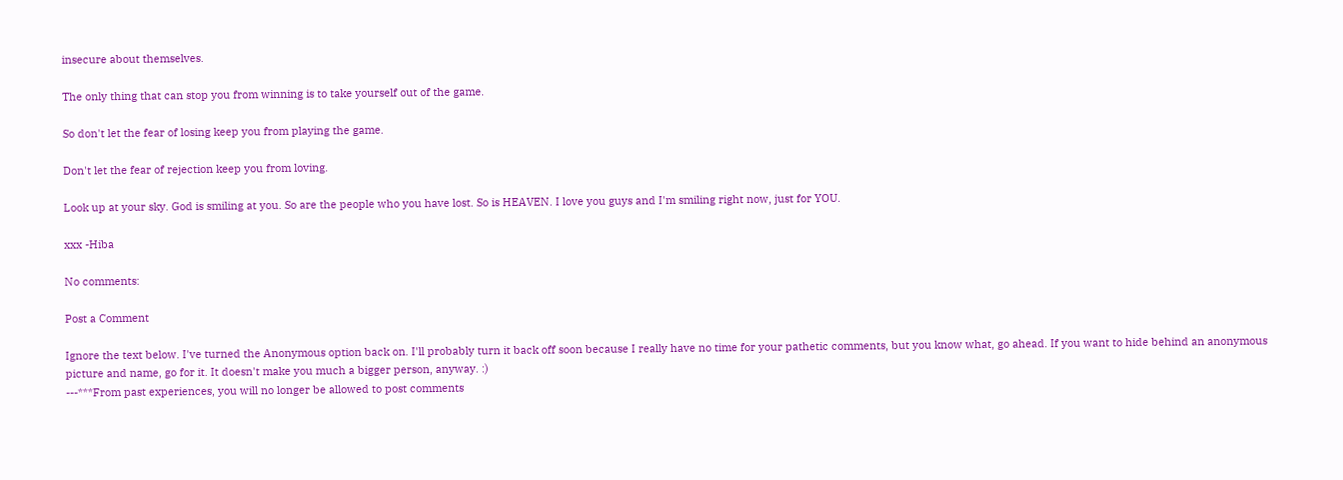insecure about themselves.

The only thing that can stop you from winning is to take yourself out of the game.

So don't let the fear of losing keep you from playing the game.

Don't let the fear of rejection keep you from loving.

Look up at your sky. God is smiling at you. So are the people who you have lost. So is HEAVEN. I love you guys and I'm smiling right now, just for YOU.

xxx -Hiba

No comments:

Post a Comment

Ignore the text below. I've turned the Anonymous option back on. I'll probably turn it back off soon because I really have no time for your pathetic comments, but you know what, go ahead. If you want to hide behind an anonymous picture and name, go for it. It doesn't make you much a bigger person, anyway. :)
---***From past experiences, you will no longer be allowed to post comments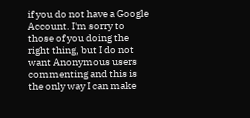if you do not have a Google Account. I'm sorry to those of you doing the right thing, but I do not want Anonymous users commenting and this is the only way I can make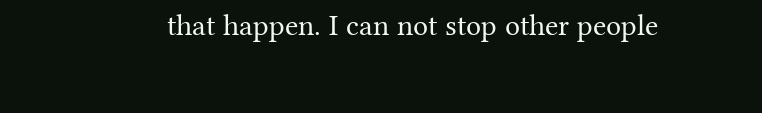that happen. I can not stop other people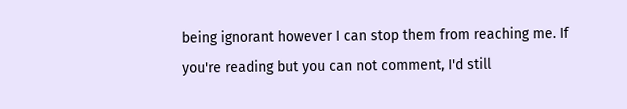being ignorant however I can stop them from reaching me. If you're reading but you can not comment, I'd still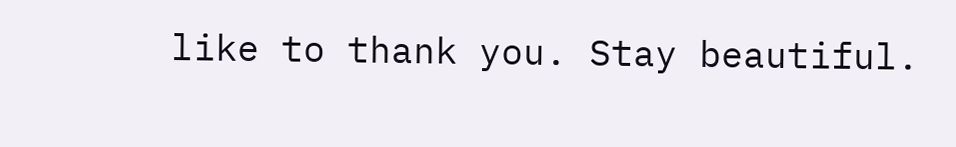like to thank you. Stay beautiful.